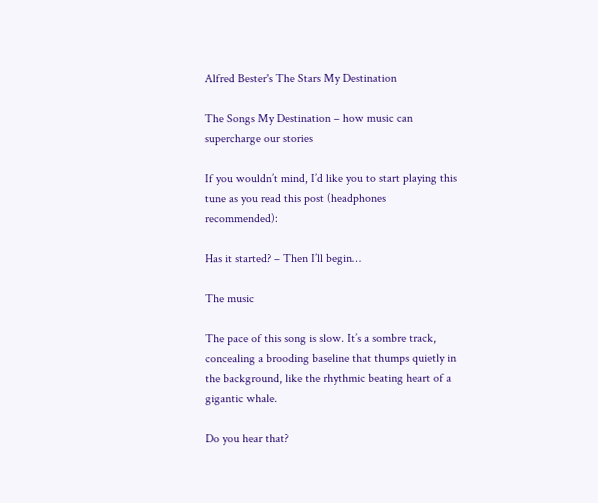Alfred Bester's The Stars My Destination

The Songs My Destination – how music can supercharge our stories

If you wouldn’t mind, I’d like you to start playing this tune as you read this post (headphones recommended):

Has it started? – Then I’ll begin…

The music

The pace of this song is slow. It’s a sombre track, concealing a brooding baseline that thumps quietly in the background, like the rhythmic beating heart of a gigantic whale.

Do you hear that?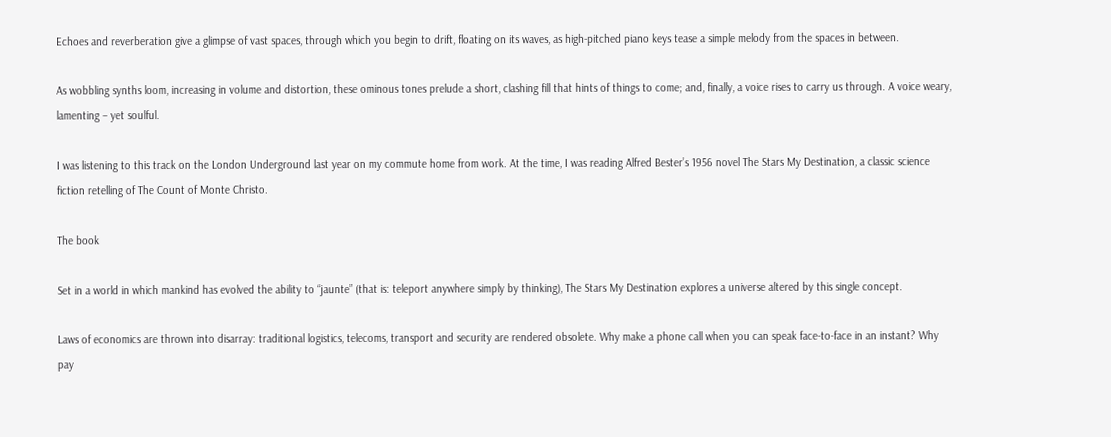Echoes and reverberation give a glimpse of vast spaces, through which you begin to drift, floating on its waves, as high-pitched piano keys tease a simple melody from the spaces in between.

As wobbling synths loom, increasing in volume and distortion, these ominous tones prelude a short, clashing fill that hints of things to come; and, finally, a voice rises to carry us through. A voice weary, lamenting – yet soulful.

I was listening to this track on the London Underground last year on my commute home from work. At the time, I was reading Alfred Bester’s 1956 novel The Stars My Destination, a classic science fiction retelling of The Count of Monte Christo.

The book

Set in a world in which mankind has evolved the ability to “jaunte” (that is: teleport anywhere simply by thinking), The Stars My Destination explores a universe altered by this single concept.

Laws of economics are thrown into disarray: traditional logistics, telecoms, transport and security are rendered obsolete. Why make a phone call when you can speak face-to-face in an instant? Why pay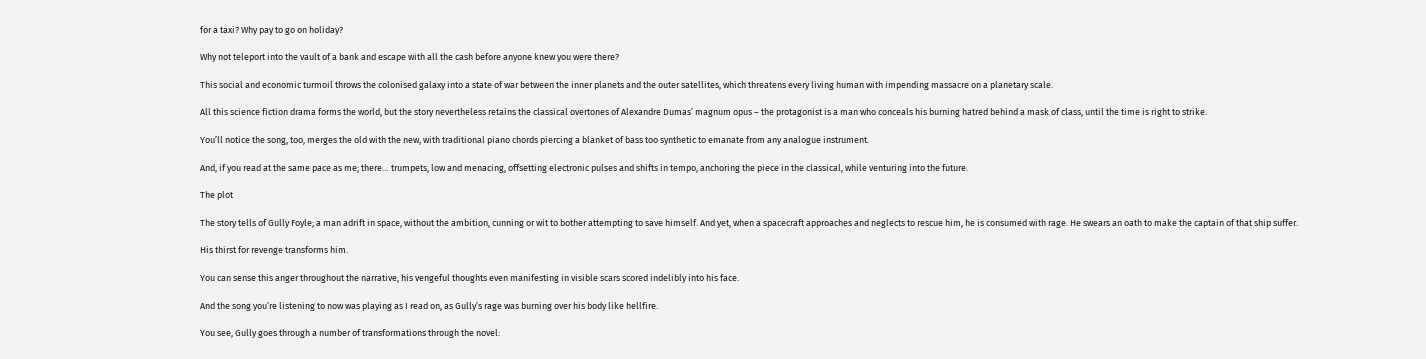for a taxi? Why pay to go on holiday?

Why not teleport into the vault of a bank and escape with all the cash before anyone knew you were there?

This social and economic turmoil throws the colonised galaxy into a state of war between the inner planets and the outer satellites, which threatens every living human with impending massacre on a planetary scale.

All this science fiction drama forms the world, but the story nevertheless retains the classical overtones of Alexandre Dumas’ magnum opus – the protagonist is a man who conceals his burning hatred behind a mask of class, until the time is right to strike.

You’ll notice the song, too, merges the old with the new, with traditional piano chords piercing a blanket of bass too synthetic to emanate from any analogue instrument.

And, if you read at the same pace as me; there… trumpets, low and menacing, offsetting electronic pulses and shifts in tempo, anchoring the piece in the classical, while venturing into the future.

The plot

The story tells of Gully Foyle; a man adrift in space, without the ambition, cunning or wit to bother attempting to save himself. And yet, when a spacecraft approaches and neglects to rescue him, he is consumed with rage. He swears an oath to make the captain of that ship suffer.

His thirst for revenge transforms him.

You can sense this anger throughout the narrative, his vengeful thoughts even manifesting in visible scars scored indelibly into his face.

And the song you’re listening to now was playing as I read on, as Gully’s rage was burning over his body like hellfire.

You see, Gully goes through a number of transformations through the novel: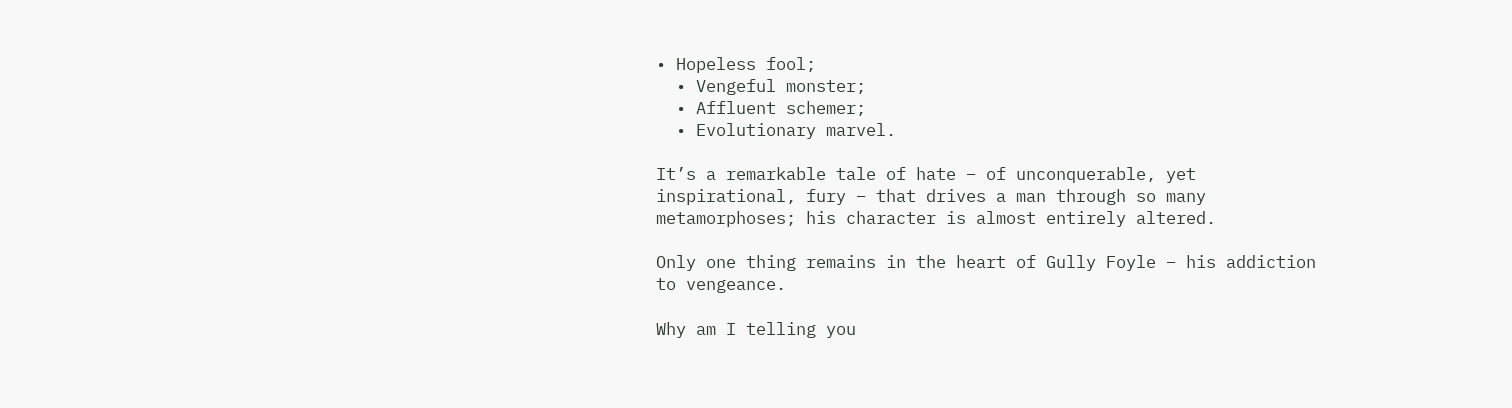• Hopeless fool;
  • Vengeful monster;
  • Affluent schemer;
  • Evolutionary marvel.

It’s a remarkable tale of hate – of unconquerable, yet inspirational, fury – that drives a man through so many metamorphoses; his character is almost entirely altered.

Only one thing remains in the heart of Gully Foyle – his addiction to vengeance.

Why am I telling you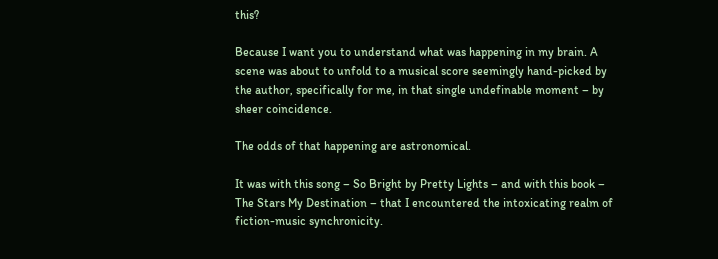this?

Because I want you to understand what was happening in my brain. A scene was about to unfold to a musical score seemingly hand-picked by the author, specifically for me, in that single undefinable moment – by sheer coincidence.

The odds of that happening are astronomical.

It was with this song – So Bright by Pretty Lights – and with this book – The Stars My Destination – that I encountered the intoxicating realm of fiction-music synchronicity.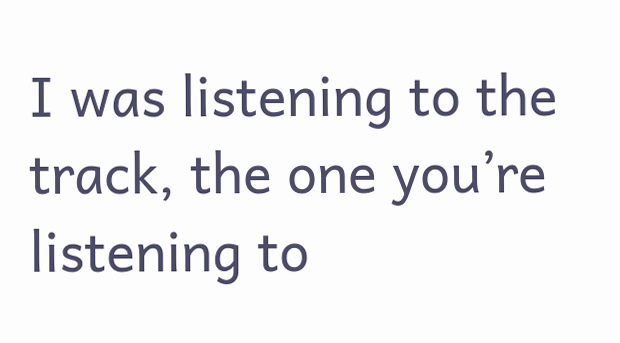I was listening to the track, the one you’re listening to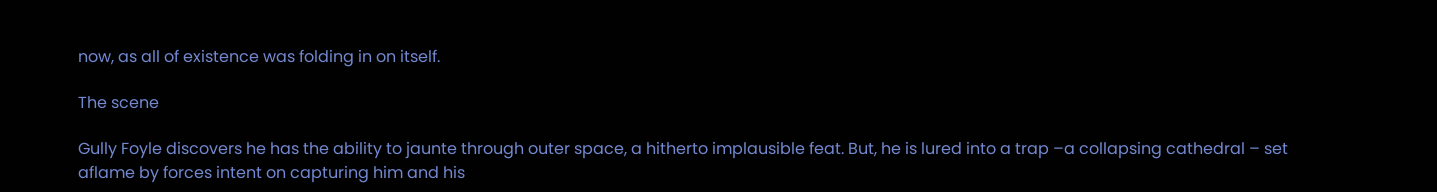now, as all of existence was folding in on itself.

The scene

Gully Foyle discovers he has the ability to jaunte through outer space, a hitherto implausible feat. But, he is lured into a trap –a collapsing cathedral – set aflame by forces intent on capturing him and his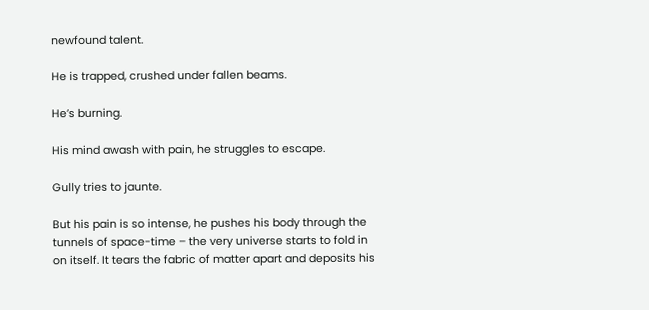newfound talent.

He is trapped, crushed under fallen beams.

He’s burning.

His mind awash with pain, he struggles to escape.

Gully tries to jaunte.

But his pain is so intense, he pushes his body through the tunnels of space-time – the very universe starts to fold in on itself. It tears the fabric of matter apart and deposits his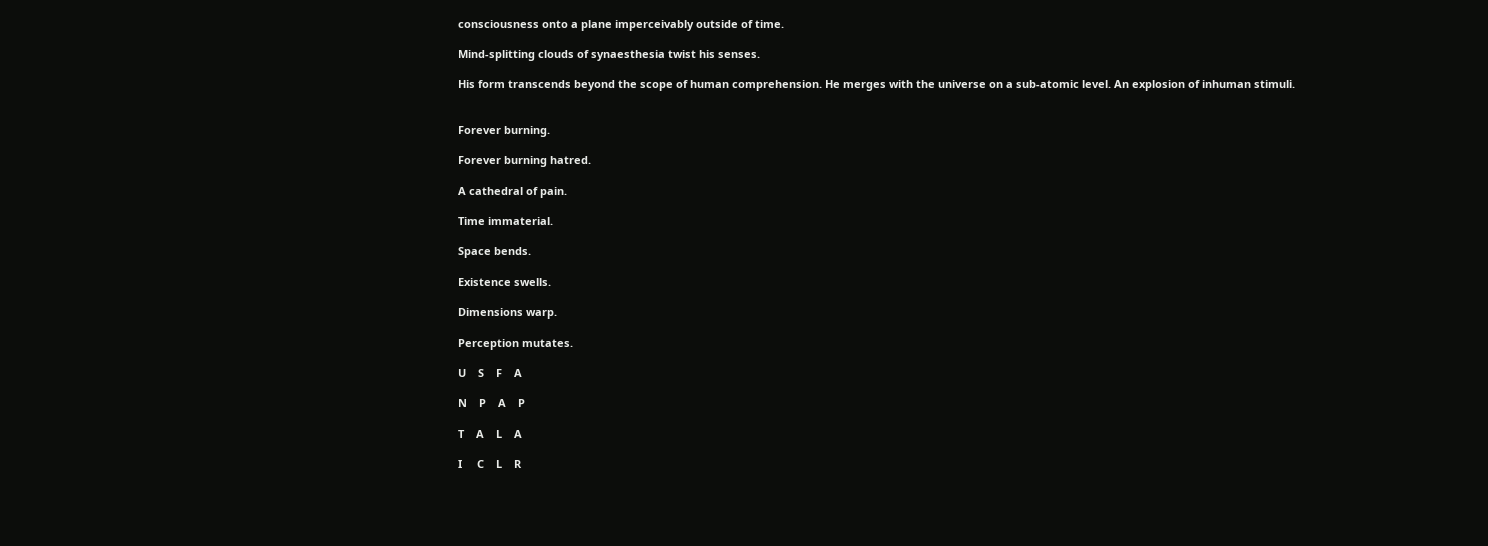consciousness onto a plane imperceivably outside of time.

Mind-splitting clouds of synaesthesia twist his senses.

His form transcends beyond the scope of human comprehension. He merges with the universe on a sub-atomic level. An explosion of inhuman stimuli.


Forever burning.

Forever burning hatred.

A cathedral of pain.

Time immaterial.

Space bends.

Existence swells.

Dimensions warp.

Perception mutates.

U    S    F    A

N    P    A    P

T    A    L    A

I     C    L    R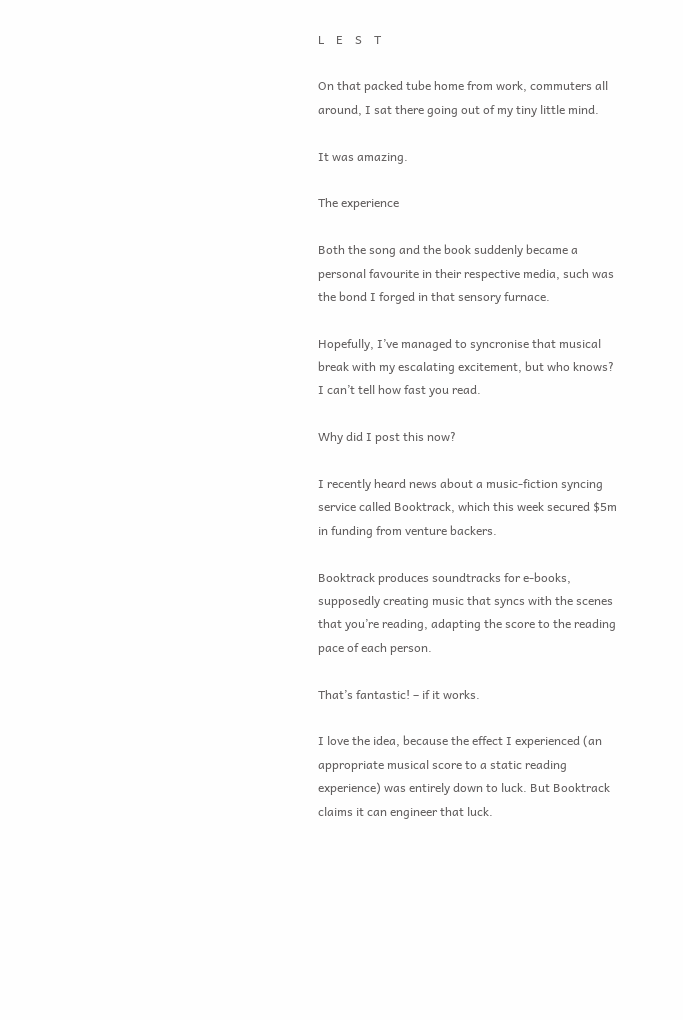L    E    S    T

On that packed tube home from work, commuters all around, I sat there going out of my tiny little mind.

It was amazing.

The experience

Both the song and the book suddenly became a personal favourite in their respective media, such was the bond I forged in that sensory furnace.

Hopefully, I’ve managed to syncronise that musical break with my escalating excitement, but who knows? I can’t tell how fast you read.

Why did I post this now?

I recently heard news about a music-fiction syncing service called Booktrack, which this week secured $5m in funding from venture backers.

Booktrack produces soundtracks for e-books, supposedly creating music that syncs with the scenes that you’re reading, adapting the score to the reading pace of each person.

That’s fantastic! – if it works.

I love the idea, because the effect I experienced (an appropriate musical score to a static reading experience) was entirely down to luck. But Booktrack claims it can engineer that luck.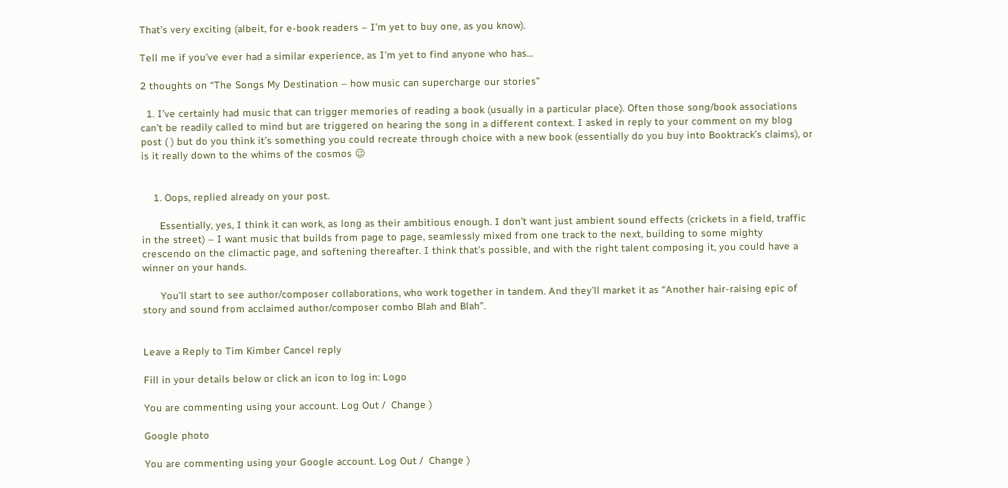That’s very exciting (albeit, for e-book readers – I’m yet to buy one, as you know).

Tell me if you’ve ever had a similar experience, as I’m yet to find anyone who has…

2 thoughts on “The Songs My Destination – how music can supercharge our stories”

  1. I’ve certainly had music that can trigger memories of reading a book (usually in a particular place). Often those song/book associations can’t be readily called to mind but are triggered on hearing the song in a different context. I asked in reply to your comment on my blog post ( ) but do you think it’s something you could recreate through choice with a new book (essentially do you buy into Booktrack’s claims), or is it really down to the whims of the cosmos 😉


    1. Oops, replied already on your post.

      Essentially, yes, I think it can work, as long as their ambitious enough. I don’t want just ambient sound effects (crickets in a field, traffic in the street) – I want music that builds from page to page, seamlessly mixed from one track to the next, building to some mighty crescendo on the climactic page, and softening thereafter. I think that’s possible, and with the right talent composing it, you could have a winner on your hands.

      You’ll start to see author/composer collaborations, who work together in tandem. And they’ll market it as “Another hair-raising epic of story and sound from acclaimed author/composer combo Blah and Blah”.


Leave a Reply to Tim Kimber Cancel reply

Fill in your details below or click an icon to log in: Logo

You are commenting using your account. Log Out /  Change )

Google photo

You are commenting using your Google account. Log Out /  Change )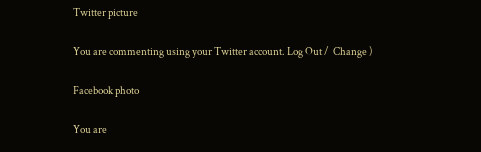Twitter picture

You are commenting using your Twitter account. Log Out /  Change )

Facebook photo

You are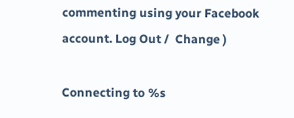commenting using your Facebook account. Log Out /  Change )

Connecting to %s